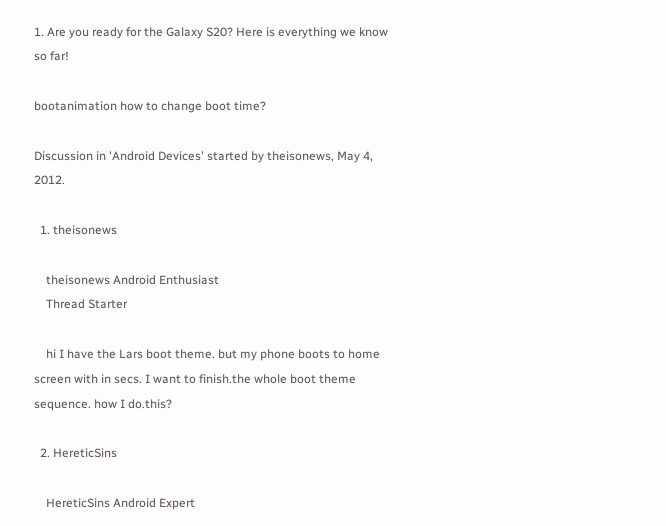1. Are you ready for the Galaxy S20? Here is everything we know so far!

bootanimation how to change boot time?

Discussion in 'Android Devices' started by theisonews, May 4, 2012.

  1. theisonews

    theisonews Android Enthusiast
    Thread Starter

    hi I have the Lars boot theme. but my phone boots to home screen with in secs. I want to finish.the whole boot theme sequence. how I do.this?

  2. HereticSins

    HereticSins Android Expert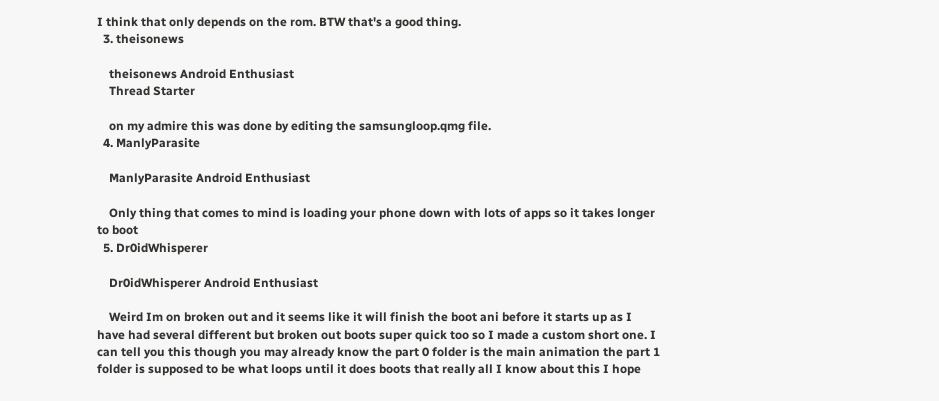I think that only depends on the rom. BTW that's a good thing.
  3. theisonews

    theisonews Android Enthusiast
    Thread Starter

    on my admire this was done by editing the samsungloop.qmg file.
  4. ManlyParasite

    ManlyParasite Android Enthusiast

    Only thing that comes to mind is loading your phone down with lots of apps so it takes longer to boot
  5. Dr0idWhisperer

    Dr0idWhisperer Android Enthusiast

    Weird Im on broken out and it seems like it will finish the boot ani before it starts up as I have had several different but broken out boots super quick too so I made a custom short one. I can tell you this though you may already know the part 0 folder is the main animation the part 1 folder is supposed to be what loops until it does boots that really all I know about this I hope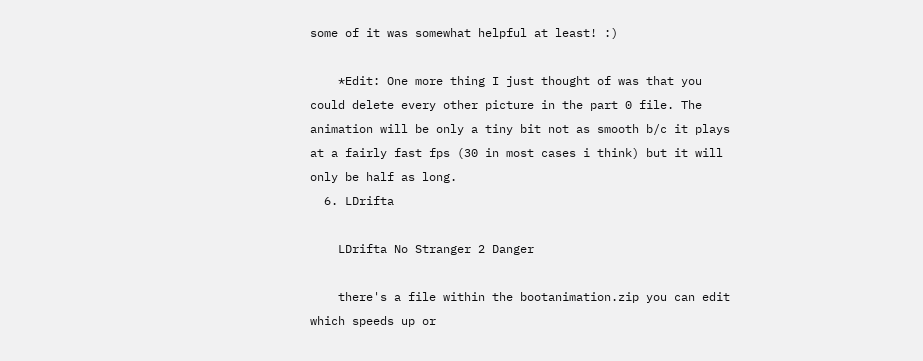some of it was somewhat helpful at least! :)

    *Edit: One more thing I just thought of was that you could delete every other picture in the part 0 file. The animation will be only a tiny bit not as smooth b/c it plays at a fairly fast fps (30 in most cases i think) but it will only be half as long.
  6. LDrifta

    LDrifta No Stranger 2 Danger

    there's a file within the bootanimation.zip you can edit which speeds up or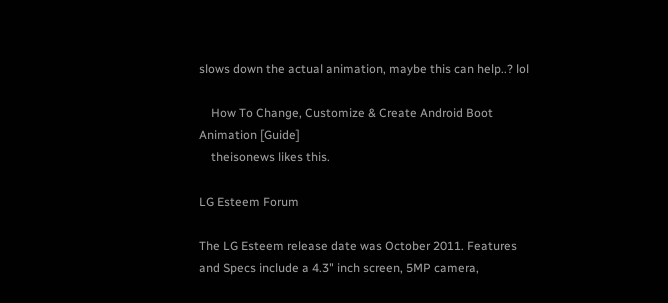slows down the actual animation, maybe this can help..? lol

    How To Change, Customize & Create Android Boot Animation [Guide]
    theisonews likes this.

LG Esteem Forum

The LG Esteem release date was October 2011. Features and Specs include a 4.3" inch screen, 5MP camera,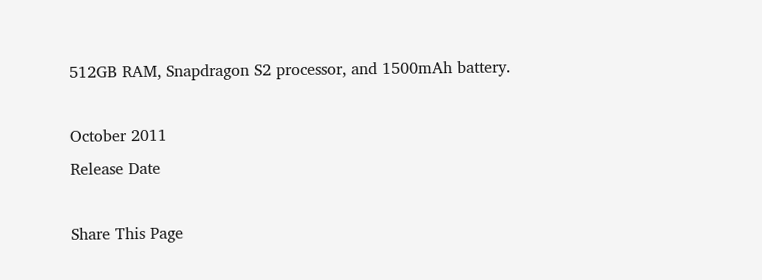512GB RAM, Snapdragon S2 processor, and 1500mAh battery.

October 2011
Release Date

Share This Page